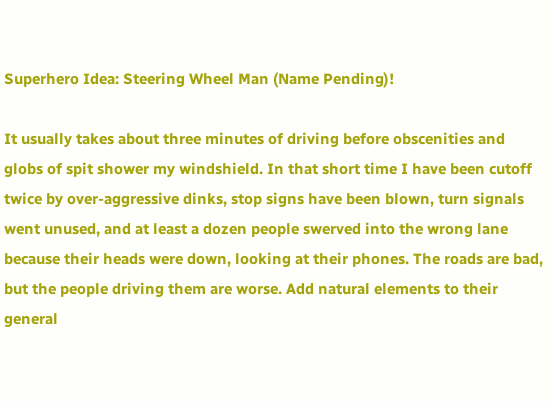Superhero Idea: Steering Wheel Man (Name Pending)!

It usually takes about three minutes of driving before obscenities and globs of spit shower my windshield. In that short time I have been cutoff twice by over-aggressive dinks, stop signs have been blown, turn signals went unused, and at least a dozen people swerved into the wrong lane because their heads were down, looking at their phones. The roads are bad, but the people driving them are worse. Add natural elements to their general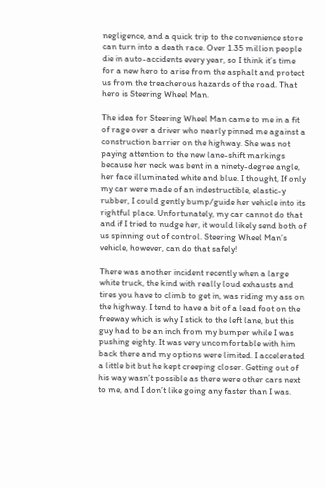negligence, and a quick trip to the convenience store can turn into a death race. Over 1.35 million people die in auto-accidents every year, so I think it’s time for a new hero to arise from the asphalt and protect us from the treacherous hazards of the road. That hero is Steering Wheel Man.

The idea for Steering Wheel Man came to me in a fit of rage over a driver who nearly pinned me against a construction barrier on the highway. She was not paying attention to the new lane-shift markings because her neck was bent in a ninety-degree angle, her face illuminated white and blue. I thought, If only my car were made of an indestructible, elastic-y rubber, I could gently bump/guide her vehicle into its rightful place. Unfortunately, my car cannot do that and if I tried to nudge her, it would likely send both of us spinning out of control. Steering Wheel Man’s vehicle, however, can do that safely!

There was another incident recently when a large white truck, the kind with really loud exhausts and tires you have to climb to get in, was riding my ass on the highway. I tend to have a bit of a lead foot on the freeway which is why I stick to the left lane, but this guy had to be an inch from my bumper while I was pushing eighty. It was very uncomfortable with him back there and my options were limited. I accelerated a little bit but he kept creeping closer. Getting out of his way wasn’t possible as there were other cars next to me, and I don’t like going any faster than I was.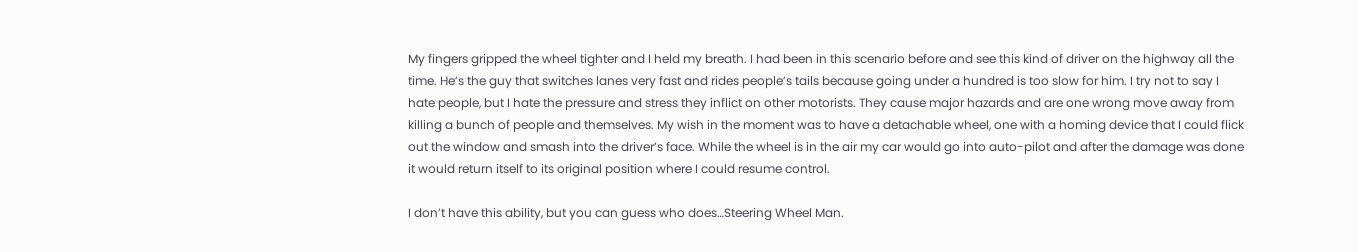My fingers gripped the wheel tighter and I held my breath. I had been in this scenario before and see this kind of driver on the highway all the time. He’s the guy that switches lanes very fast and rides people’s tails because going under a hundred is too slow for him. I try not to say I hate people, but I hate the pressure and stress they inflict on other motorists. They cause major hazards and are one wrong move away from killing a bunch of people and themselves. My wish in the moment was to have a detachable wheel, one with a homing device that I could flick out the window and smash into the driver’s face. While the wheel is in the air my car would go into auto-pilot and after the damage was done it would return itself to its original position where I could resume control.

I don’t have this ability, but you can guess who does…Steering Wheel Man.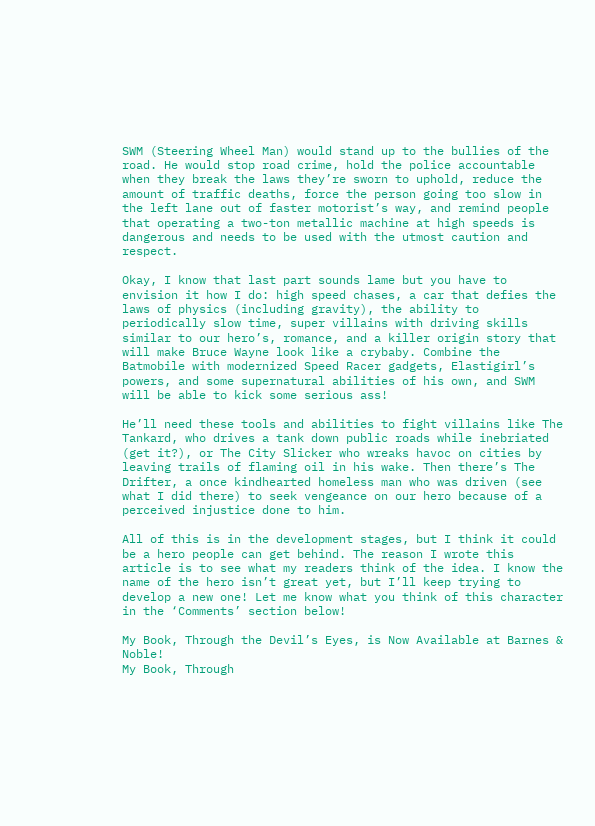SWM (Steering Wheel Man) would stand up to the bullies of the road. He would stop road crime, hold the police accountable when they break the laws they’re sworn to uphold, reduce the amount of traffic deaths, force the person going too slow in the left lane out of faster motorist’s way, and remind people that operating a two-ton metallic machine at high speeds is dangerous and needs to be used with the utmost caution and respect.

Okay, I know that last part sounds lame but you have to envision it how I do: high speed chases, a car that defies the laws of physics (including gravity), the ability to periodically slow time, super villains with driving skills similar to our hero’s, romance, and a killer origin story that will make Bruce Wayne look like a crybaby. Combine the Batmobile with modernized Speed Racer gadgets, Elastigirl’s powers, and some supernatural abilities of his own, and SWM will be able to kick some serious ass!

He’ll need these tools and abilities to fight villains like The Tankard, who drives a tank down public roads while inebriated (get it?), or The City Slicker who wreaks havoc on cities by leaving trails of flaming oil in his wake. Then there’s The Drifter, a once kindhearted homeless man who was driven (see what I did there) to seek vengeance on our hero because of a perceived injustice done to him.

All of this is in the development stages, but I think it could be a hero people can get behind. The reason I wrote this article is to see what my readers think of the idea. I know the name of the hero isn’t great yet, but I’ll keep trying to develop a new one! Let me know what you think of this character in the ‘Comments’ section below!

My Book, Through the Devil’s Eyes, is Now Available at Barnes & Noble!
My Book, Through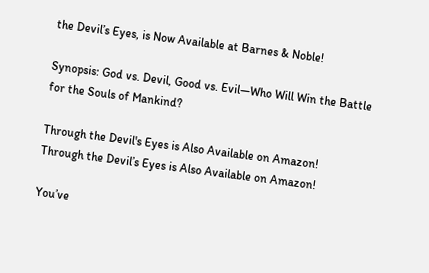the Devil’s Eyes, is Now Available at Barnes & Noble!

Synopsis: God vs. Devil, Good vs. Evil—Who Will Win the Battle for the Souls of Mankind?

Through the Devil's Eyes is Also Available on Amazon!
Through the Devil’s Eyes is Also Available on Amazon!

You’ve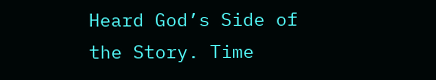Heard God’s Side of the Story. Time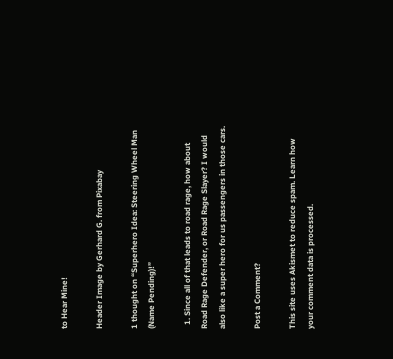to Hear Mine!

Header Image by Gerhard G. from Pixabay

1 thought on “Superhero Idea: Steering Wheel Man (Name Pending)!”

  1. Since all of that leads to road rage, how about Road Rage Defender, or Road Rage Slayer? I would also like a super hero for us passengers in those cars.

Post a Comment?

This site uses Akismet to reduce spam. Learn how your comment data is processed.